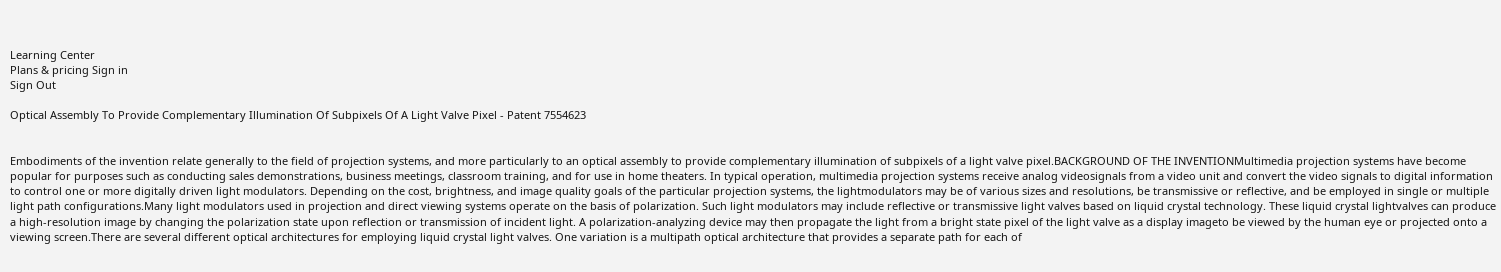Learning Center
Plans & pricing Sign in
Sign Out

Optical Assembly To Provide Complementary Illumination Of Subpixels Of A Light Valve Pixel - Patent 7554623


Embodiments of the invention relate generally to the field of projection systems, and more particularly to an optical assembly to provide complementary illumination of subpixels of a light valve pixel.BACKGROUND OF THE INVENTIONMultimedia projection systems have become popular for purposes such as conducting sales demonstrations, business meetings, classroom training, and for use in home theaters. In typical operation, multimedia projection systems receive analog videosignals from a video unit and convert the video signals to digital information to control one or more digitally driven light modulators. Depending on the cost, brightness, and image quality goals of the particular projection systems, the lightmodulators may be of various sizes and resolutions, be transmissive or reflective, and be employed in single or multiple light path configurations.Many light modulators used in projection and direct viewing systems operate on the basis of polarization. Such light modulators may include reflective or transmissive light valves based on liquid crystal technology. These liquid crystal lightvalves can produce a high-resolution image by changing the polarization state upon reflection or transmission of incident light. A polarization-analyzing device may then propagate the light from a bright state pixel of the light valve as a display imageto be viewed by the human eye or projected onto a viewing screen.There are several different optical architectures for employing liquid crystal light valves. One variation is a multipath optical architecture that provides a separate path for each of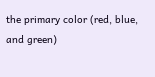the primary color (red, blue, and green)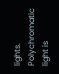lights. Polychromatic light is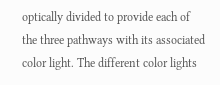optically divided to provide each of the three pathways with its associated color light. The different color lights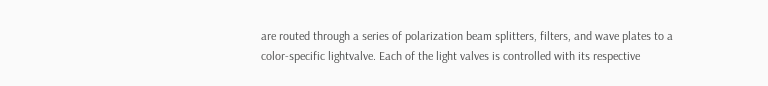are routed through a series of polarization beam splitters, filters, and wave plates to a color-specific lightvalve. Each of the light valves is controlled with its respective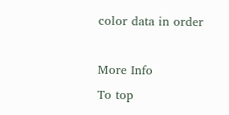color data in order

More Info
To top